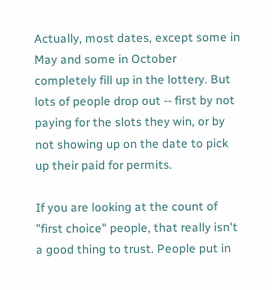Actually, most dates, except some in May and some in October completely fill up in the lottery. But lots of people drop out -- first by not paying for the slots they win, or by not showing up on the date to pick up their paid for permits.

If you are looking at the count of "first choice" people, that really isn't a good thing to trust. People put in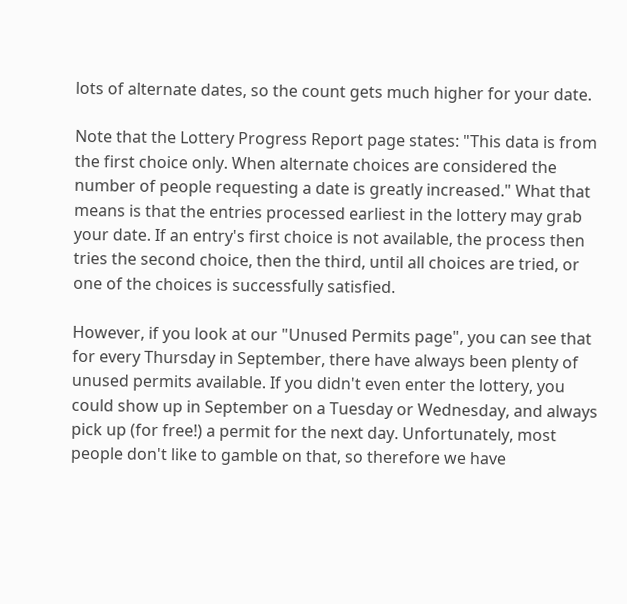lots of alternate dates, so the count gets much higher for your date.

Note that the Lottery Progress Report page states: "This data is from the first choice only. When alternate choices are considered the number of people requesting a date is greatly increased." What that means is that the entries processed earliest in the lottery may grab your date. If an entry's first choice is not available, the process then tries the second choice, then the third, until all choices are tried, or one of the choices is successfully satisfied.

However, if you look at our "Unused Permits page", you can see that for every Thursday in September, there have always been plenty of unused permits available. If you didn't even enter the lottery, you could show up in September on a Tuesday or Wednesday, and always pick up (for free!) a permit for the next day. Unfortunately, most people don't like to gamble on that, so therefore we have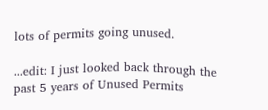lots of permits going unused.

...edit: I just looked back through the past 5 years of Unused Permits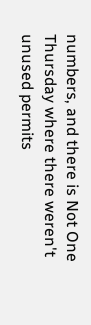numbers, and there is Not One Thursday where there weren't unused permits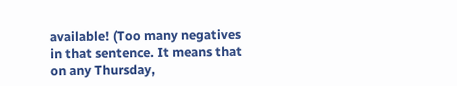available! (Too many negatives in that sentence. It means that on any Thursday,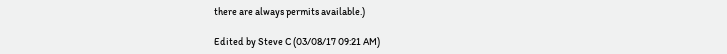there are always permits available.)

Edited by Steve C (03/08/17 09:21 AM)